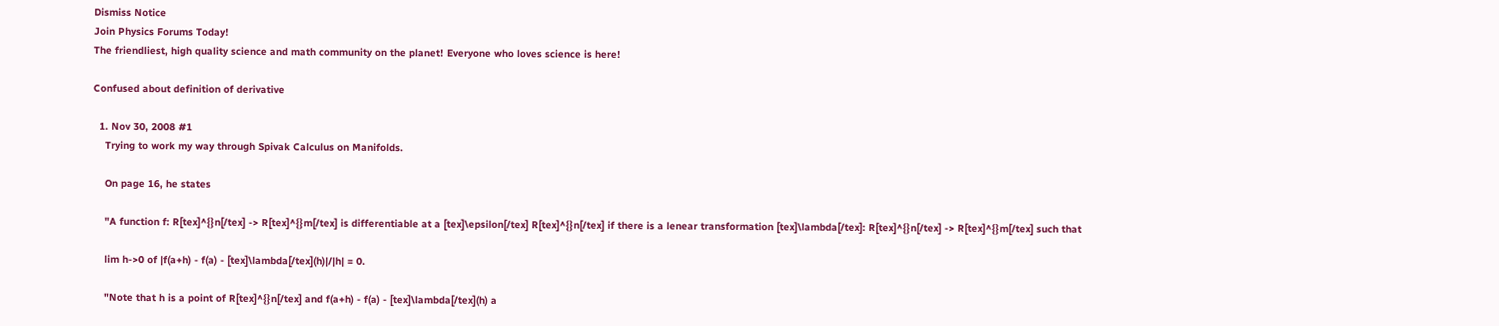Dismiss Notice
Join Physics Forums Today!
The friendliest, high quality science and math community on the planet! Everyone who loves science is here!

Confused about definition of derivative

  1. Nov 30, 2008 #1
    Trying to work my way through Spivak Calculus on Manifolds.

    On page 16, he states

    "A function f: R[tex]^{}n[/tex] -> R[tex]^{}m[/tex] is differentiable at a [tex]\epsilon[/tex] R[tex]^{}n[/tex] if there is a lenear transformation [tex]\lambda[/tex]: R[tex]^{}n[/tex] -> R[tex]^{}m[/tex] such that

    lim h->0 of |f(a+h) - f(a) - [tex]\lambda[/tex](h)|/|h| = 0.

    "Note that h is a point of R[tex]^{}n[/tex] and f(a+h) - f(a) - [tex]\lambda[/tex](h) a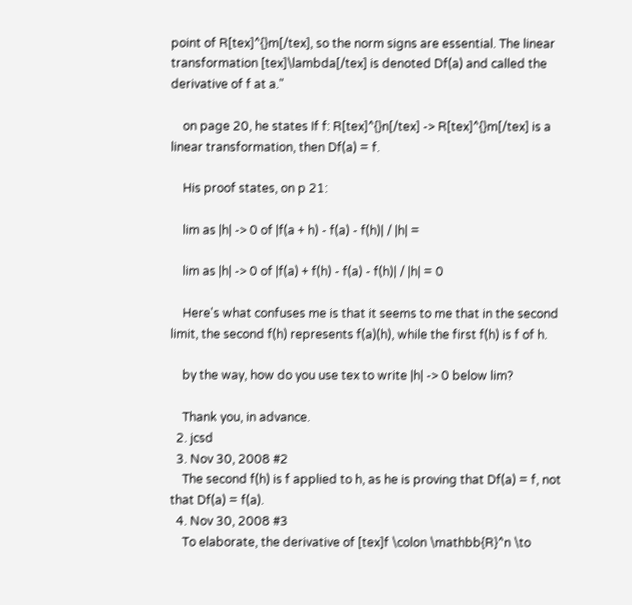point of R[tex]^{}m[/tex], so the norm signs are essential. The linear transformation [tex]\lambda[/tex] is denoted Df(a) and called the derivative of f at a."

    on page 20, he states If f: R[tex]^{}n[/tex] -> R[tex]^{}m[/tex] is a linear transformation, then Df(a) = f.

    His proof states, on p 21:

    lim as |h| -> 0 of |f(a + h) - f(a) - f(h)| / |h| =

    lim as |h| -> 0 of |f(a) + f(h) - f(a) - f(h)| / |h| = 0

    Here's what confuses me is that it seems to me that in the second limit, the second f(h) represents f(a)(h), while the first f(h) is f of h.

    by the way, how do you use tex to write |h| -> 0 below lim?

    Thank you, in advance.
  2. jcsd
  3. Nov 30, 2008 #2
    The second f(h) is f applied to h, as he is proving that Df(a) = f, not that Df(a) = f(a).
  4. Nov 30, 2008 #3
    To elaborate, the derivative of [tex]f \colon \mathbb{R}^n \to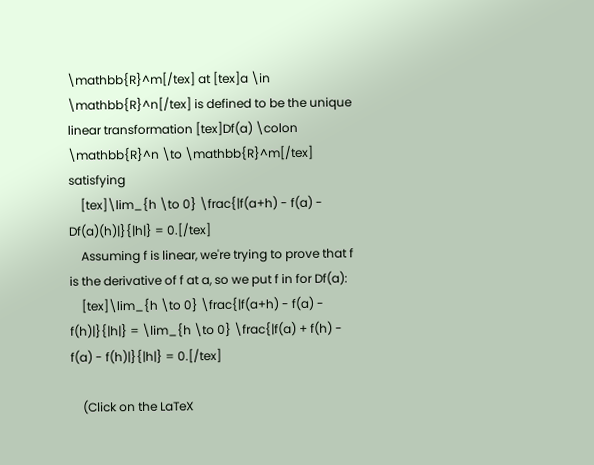\mathbb{R}^m[/tex] at [tex]a \in \mathbb{R}^n[/tex] is defined to be the unique linear transformation [tex]Df(a) \colon \mathbb{R}^n \to \mathbb{R}^m[/tex] satisfying
    [tex]\lim_{h \to 0} \frac{|f(a+h) - f(a) - Df(a)(h)|}{|h|} = 0.[/tex]
    Assuming f is linear, we're trying to prove that f is the derivative of f at a, so we put f in for Df(a):
    [tex]\lim_{h \to 0} \frac{|f(a+h) - f(a) - f(h)|}{|h|} = \lim_{h \to 0} \frac{|f(a) + f(h) - f(a) - f(h)|}{|h|} = 0.[/tex]

    (Click on the LaTeX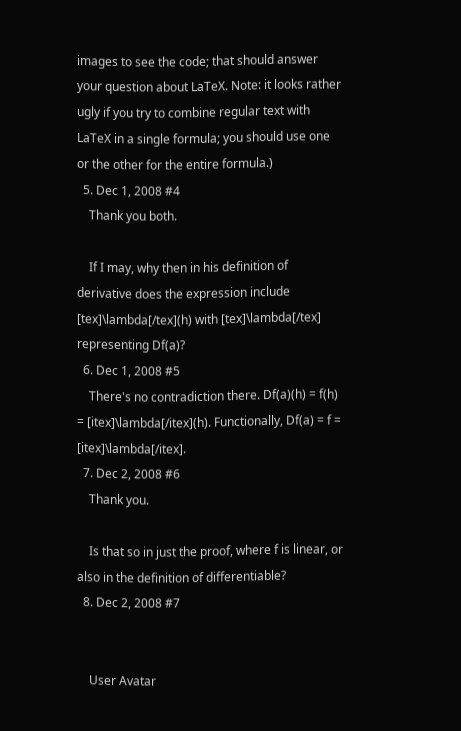images to see the code; that should answer your question about LaTeX. Note: it looks rather ugly if you try to combine regular text with LaTeX in a single formula; you should use one or the other for the entire formula.)
  5. Dec 1, 2008 #4
    Thank you both.

    If I may, why then in his definition of derivative does the expression include [tex]\lambda[/tex](h) with [tex]\lambda[/tex] representing Df(a)?
  6. Dec 1, 2008 #5
    There's no contradiction there. Df(a)(h) = f(h) = [itex]\lambda[/itex](h). Functionally, Df(a) = f = [itex]\lambda[/itex].
  7. Dec 2, 2008 #6
    Thank you.

    Is that so in just the proof, where f is linear, or also in the definition of differentiable?
  8. Dec 2, 2008 #7


    User Avatar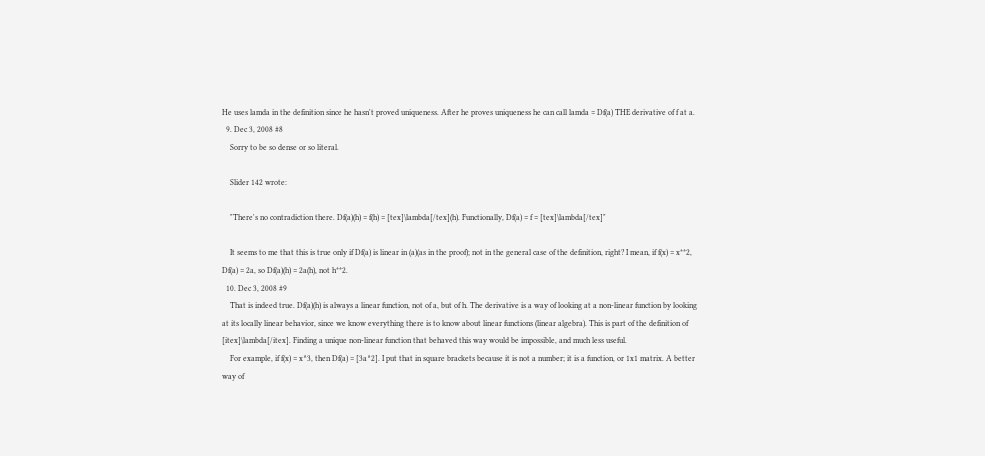He uses lamda in the definition since he hasn't proved uniqueness. After he proves uniqueness he can call lamda = Df(a) THE derivative of f at a.
  9. Dec 3, 2008 #8
    Sorry to be so dense or so literal.

    Slider 142 wrote:

    "There's no contradiction there. Df(a)(h) = f(h) = [tex]\lambda[/tex](h). Functionally, Df(a) = f = [tex]\lambda[/tex]"

    It seems to me that this is true only if Df(a) is linear in (a)(as in the proof); not in the general case of the definition, right? I mean, if f(x) = x**2, Df(a) = 2a, so Df(a)(h) = 2a(h), not h**2.
  10. Dec 3, 2008 #9
    That is indeed true. Df(a)(h) is always a linear function, not of a, but of h. The derivative is a way of looking at a non-linear function by looking at its locally linear behavior, since we know everything there is to know about linear functions (linear algebra). This is part of the definition of [itex]\lambda[/itex]. Finding a unique non-linear function that behaved this way would be impossible, and much less useful.
    For example, if f(x) = x^3, then Df(a) = [3a^2]. I put that in square brackets because it is not a number; it is a function, or 1x1 matrix. A better way of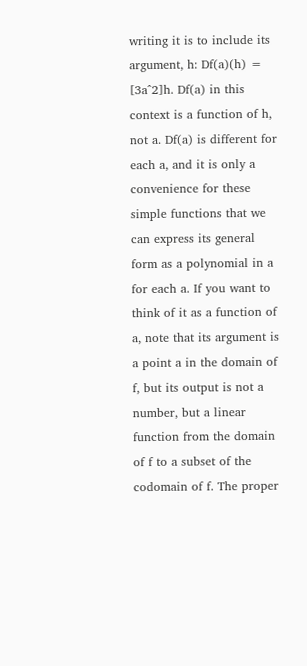writing it is to include its argument, h: Df(a)(h) = [3a^2]h. Df(a) in this context is a function of h, not a. Df(a) is different for each a, and it is only a convenience for these simple functions that we can express its general form as a polynomial in a for each a. If you want to think of it as a function of a, note that its argument is a point a in the domain of f, but its output is not a number, but a linear function from the domain of f to a subset of the codomain of f. The proper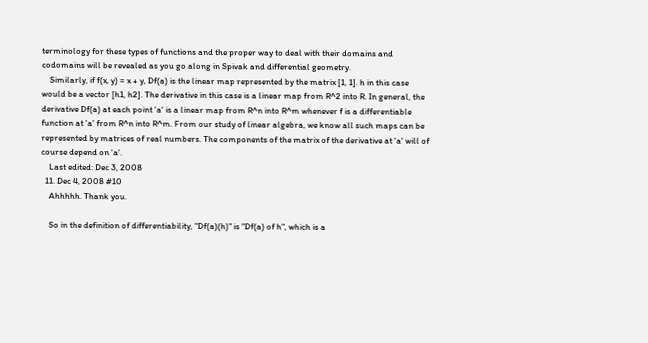terminology for these types of functions and the proper way to deal with their domains and codomains will be revealed as you go along in Spivak and differential geometry.
    Similarly, if f(x, y) = x + y, Df(a) is the linear map represented by the matrix [1, 1]. h in this case would be a vector [h1, h2]. The derivative in this case is a linear map from R^2 into R. In general, the derivative Df(a) at each point 'a' is a linear map from R^n into R^m whenever f is a differentiable function at 'a' from R^n into R^m. From our study of linear algebra, we know all such maps can be represented by matrices of real numbers. The components of the matrix of the derivative at 'a' will of course depend on 'a'.
    Last edited: Dec 3, 2008
  11. Dec 4, 2008 #10
    Ahhhhh. Thank you.

    So in the definition of differentiability, "Df(a)(h)" is "Df(a) of h", which is a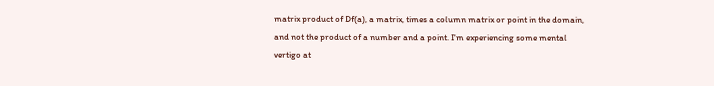matrix product of Df(a), a matrix, times a column matrix or point in the domain, and not the product of a number and a point. I'm experiencing some mental vertigo at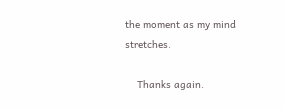the moment as my mind stretches.

    Thanks again.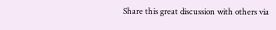Share this great discussion with others via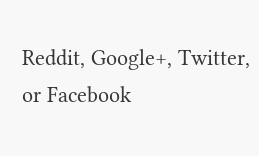Reddit, Google+, Twitter, or Facebook